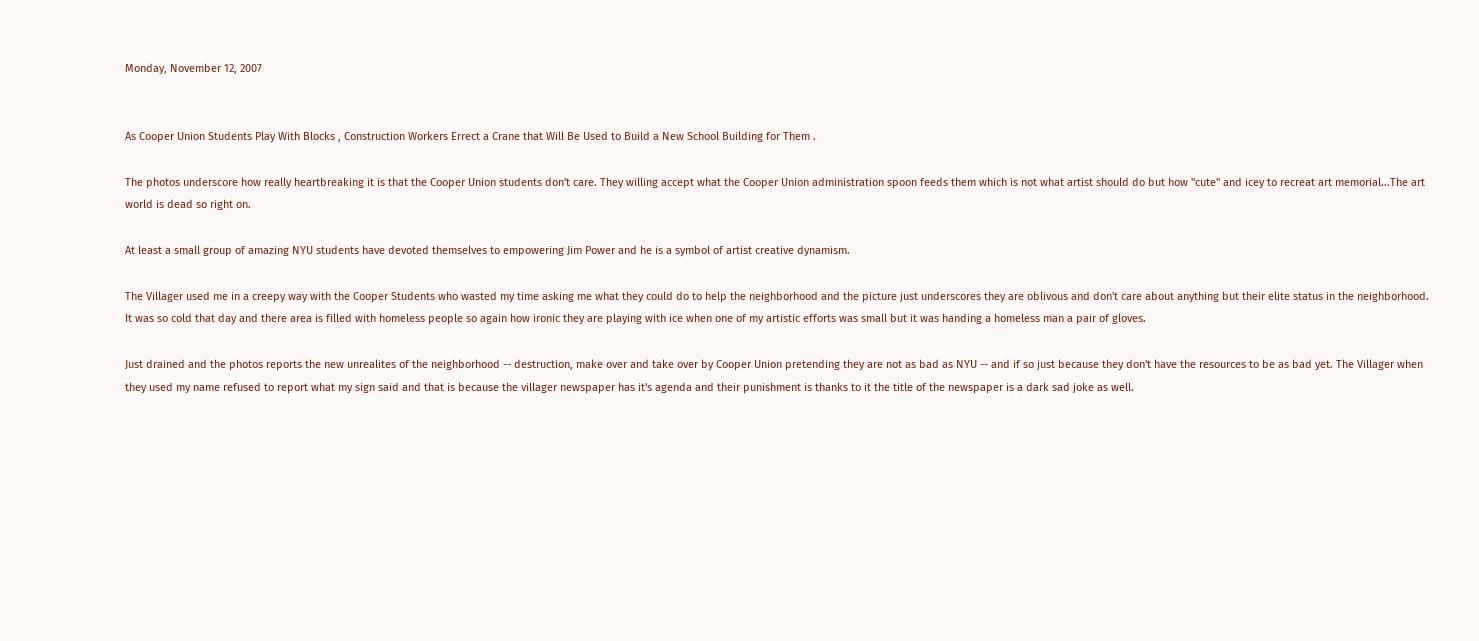Monday, November 12, 2007


As Cooper Union Students Play With Blocks , Construction Workers Errect a Crane that Will Be Used to Build a New School Building for Them .

The photos underscore how really heartbreaking it is that the Cooper Union students don't care. They willing accept what the Cooper Union administration spoon feeds them which is not what artist should do but how "cute" and icey to recreat art memorial...The art world is dead so right on.

At least a small group of amazing NYU students have devoted themselves to empowering Jim Power and he is a symbol of artist creative dynamism.

The Villager used me in a creepy way with the Cooper Students who wasted my time asking me what they could do to help the neighborhood and the picture just underscores they are oblivous and don't care about anything but their elite status in the neighborhood. It was so cold that day and there area is filled with homeless people so again how ironic they are playing with ice when one of my artistic efforts was small but it was handing a homeless man a pair of gloves.

Just drained and the photos reports the new unrealites of the neighborhood -- destruction, make over and take over by Cooper Union pretending they are not as bad as NYU -- and if so just because they don't have the resources to be as bad yet. The Villager when they used my name refused to report what my sign said and that is because the villager newspaper has it's agenda and their punishment is thanks to it the title of the newspaper is a dark sad joke as well.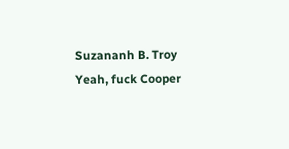Suzananh B. Troy
Yeah, fuck Cooper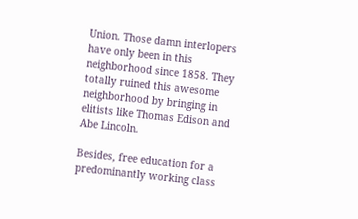Union. Those damn interlopers have only been in this neighborhood since 1858. They totally ruined this awesome neighborhood by bringing in elitists like Thomas Edison and Abe Lincoln.

Besides, free education for a predominantly working class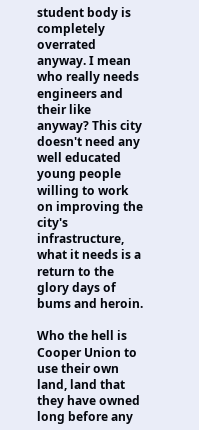student body is completely overrated anyway. I mean who really needs engineers and their like anyway? This city doesn't need any well educated young people willing to work on improving the city's infrastructure, what it needs is a return to the glory days of bums and heroin.

Who the hell is Cooper Union to use their own land, land that they have owned long before any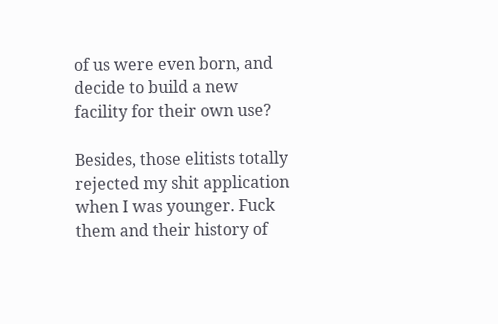of us were even born, and decide to build a new facility for their own use?

Besides, those elitists totally rejected my shit application when I was younger. Fuck them and their history of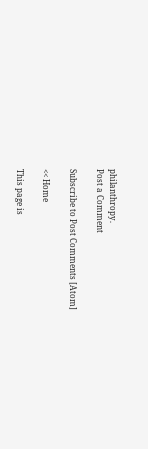philanthropy.
Post a Comment

Subscribe to Post Comments [Atom]

<< Home

This page is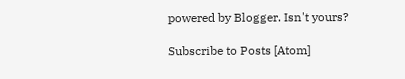powered by Blogger. Isn't yours?

Subscribe to Posts [Atom]